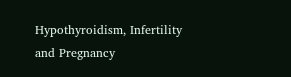Hypothyroidism, Infertility and Pregnancy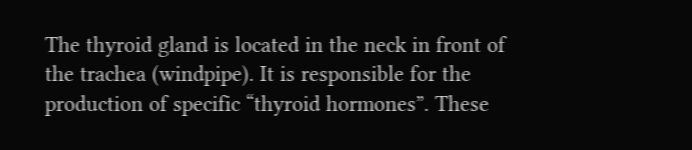The thyroid gland is located in the neck in front of the trachea (windpipe). It is responsible for the production of specific “thyroid hormones”. These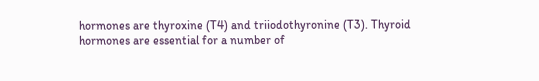hormones are thyroxine (T4) and triiodothyronine (T3). Thyroid hormones are essential for a number of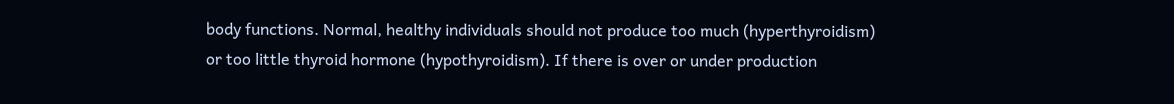body functions. Normal, healthy individuals should not produce too much (hyperthyroidism) or too little thyroid hormone (hypothyroidism). If there is over or under production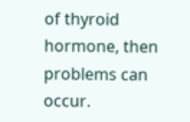of thyroid hormone, then problems can occur.